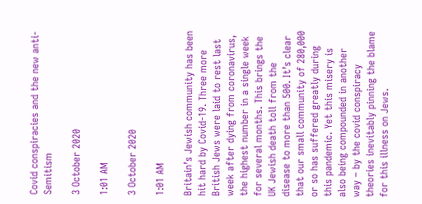Covid conspiracies and the new anti-Semitism

3 October 2020

1:01 AM

3 October 2020

1:01 AM

Britain’s Jewish community has been hit hard by Covid-19. Three more British Jews were laid to rest last week after dying from coronavirus, the highest number in a single week for several months. This brings the UK Jewish death toll from the disease to more than 500. It’s clear that our small community of 280,000 or so has suffered greatly during this pandemic. Yet this misery is also being compounded in another way – by the covid conspiracy theories inevitably pinning the blame for this illness on Jews.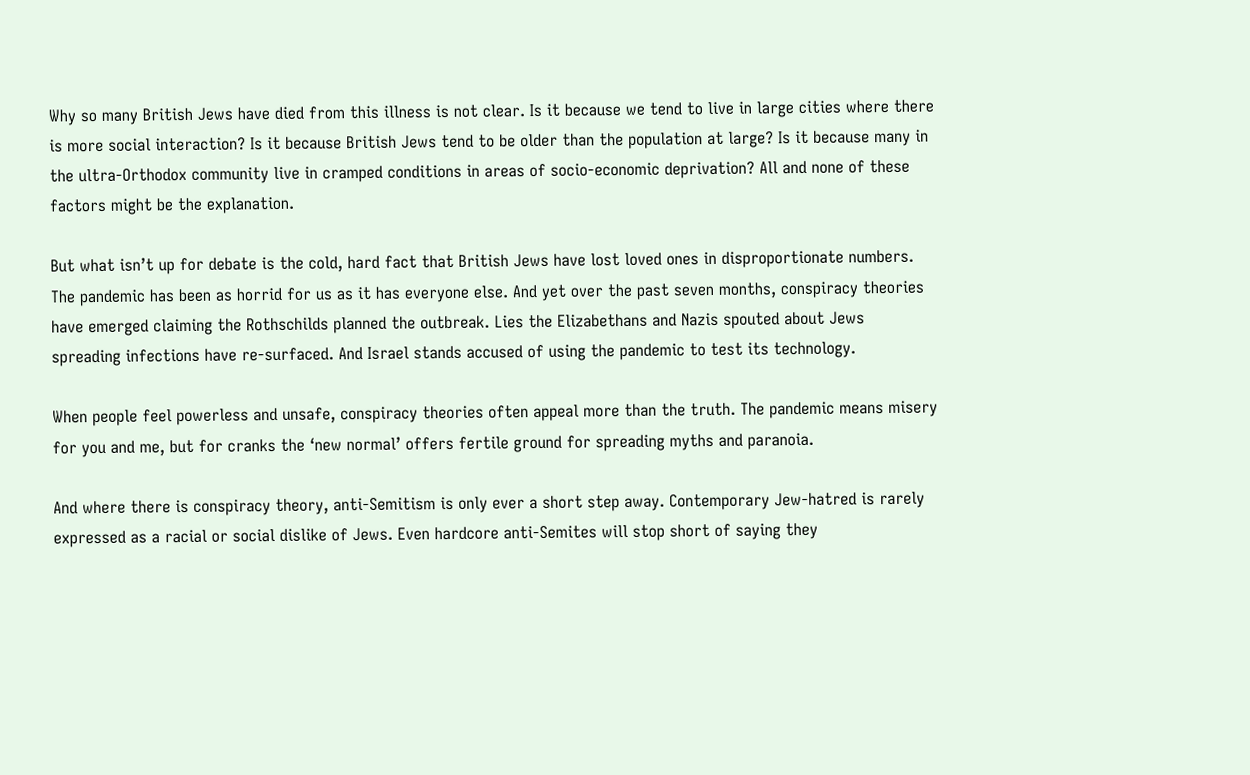Why so many British Jews have died from this illness is not clear. Is it because we tend to live in large cities where there is more social interaction? Is it because British Jews tend to be older than the population at large? Is it because many in the ultra-Orthodox community live in cramped conditions in areas of socio-economic deprivation? All and none of these factors might be the explanation.

But what isn’t up for debate is the cold, hard fact that British Jews have lost loved ones in disproportionate numbers. The pandemic has been as horrid for us as it has everyone else. And yet over the past seven months, conspiracy theories have emerged claiming the Rothschilds planned the outbreak. Lies the Elizabethans and Nazis spouted about Jews spreading infections have re-surfaced. And Israel stands accused of using the pandemic to test its technology.

When people feel powerless and unsafe, conspiracy theories often appeal more than the truth. The pandemic means misery for you and me, but for cranks the ‘new normal’ offers fertile ground for spreading myths and paranoia.

And where there is conspiracy theory, anti-Semitism is only ever a short step away. Contemporary Jew-hatred is rarely expressed as a racial or social dislike of Jews. Even hardcore anti-Semites will stop short of saying they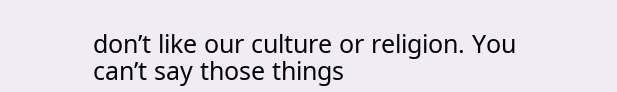don’t like our culture or religion. You can’t say those things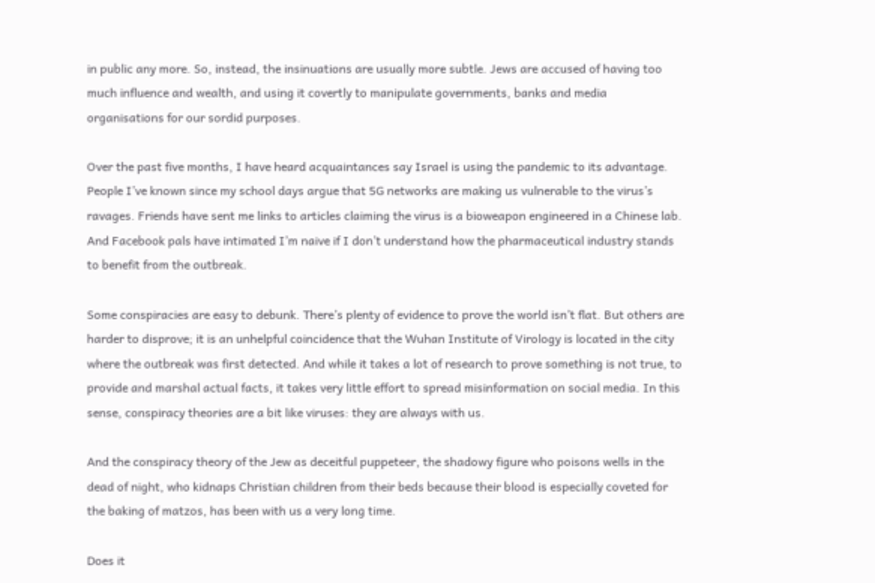in public any more. So, instead, the insinuations are usually more subtle. Jews are accused of having too much influence and wealth, and using it covertly to manipulate governments, banks and media organisations for our sordid purposes.

Over the past five months, I have heard acquaintances say Israel is using the pandemic to its advantage. People I’ve known since my school days argue that 5G networks are making us vulnerable to the virus’s ravages. Friends have sent me links to articles claiming the virus is a bioweapon engineered in a Chinese lab. And Facebook pals have intimated I’m naive if I don’t understand how the pharmaceutical industry stands to benefit from the outbreak.

Some conspiracies are easy to debunk. There’s plenty of evidence to prove the world isn’t flat. But others are harder to disprove; it is an unhelpful coincidence that the Wuhan Institute of Virology is located in the city where the outbreak was first detected. And while it takes a lot of research to prove something is not true, to provide and marshal actual facts, it takes very little effort to spread misinformation on social media. In this sense, conspiracy theories are a bit like viruses: they are always with us.

And the conspiracy theory of the Jew as deceitful puppeteer, the shadowy figure who poisons wells in the dead of night, who kidnaps Christian children from their beds because their blood is especially coveted for the baking of matzos, has been with us a very long time.

Does it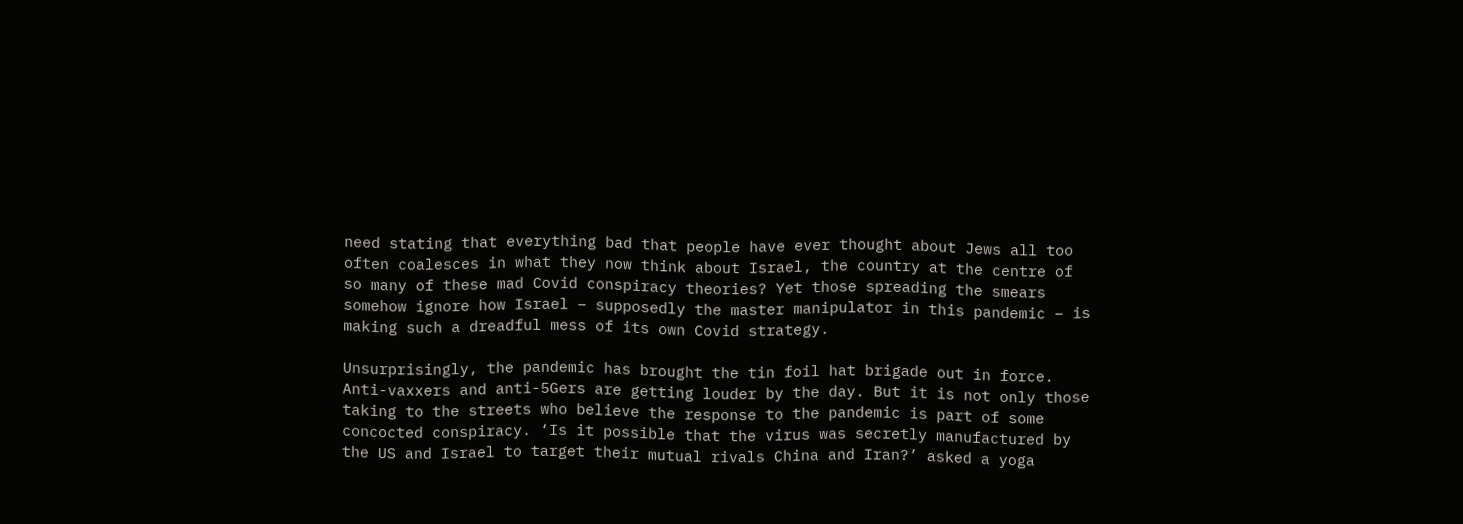need stating that everything bad that people have ever thought about Jews all too often coalesces in what they now think about Israel, the country at the centre of so many of these mad Covid conspiracy theories? Yet those spreading the smears somehow ignore how Israel – supposedly the master manipulator in this pandemic – is making such a dreadful mess of its own Covid strategy.

Unsurprisingly, the pandemic has brought the tin foil hat brigade out in force. Anti-vaxxers and anti-5Gers are getting louder by the day. But it is not only those taking to the streets who believe the response to the pandemic is part of some concocted conspiracy. ‘Is it possible that the virus was secretly manufactured by the US and Israel to target their mutual rivals China and Iran?’ asked a yoga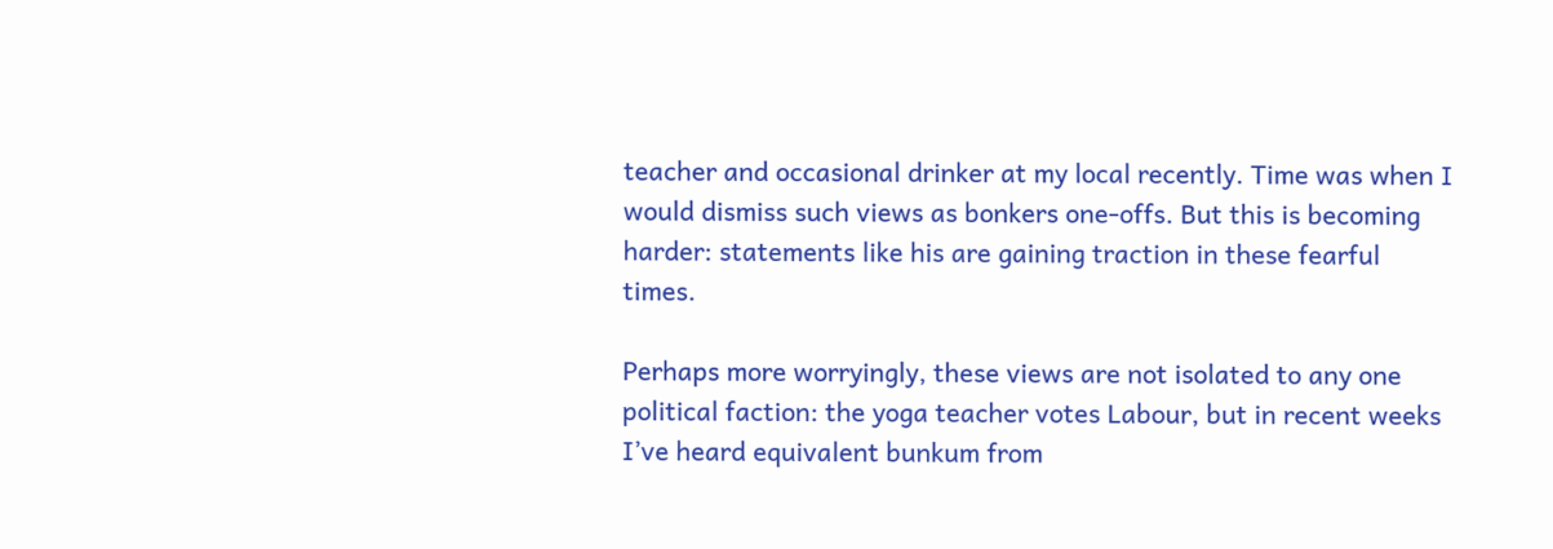teacher and occasional drinker at my local recently. Time was when I would dismiss such views as bonkers one-offs. But this is becoming harder: statements like his are gaining traction in these fearful times.

Perhaps more worryingly, these views are not isolated to any one political faction: the yoga teacher votes Labour, but in recent weeks I’ve heard equivalent bunkum from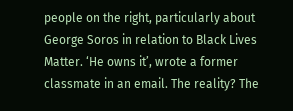people on the right, particularly about George Soros in relation to Black Lives Matter. ‘He owns it’, wrote a former classmate in an email. The reality? The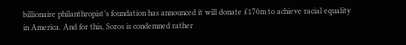billionaire philanthropist’s foundation has announced it will donate £170m to achieve racial equality in America. And for this, Soros is condemned rather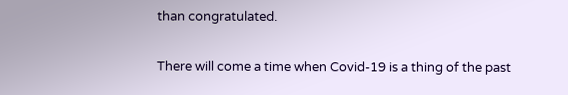than congratulated.

There will come a time when Covid-19 is a thing of the past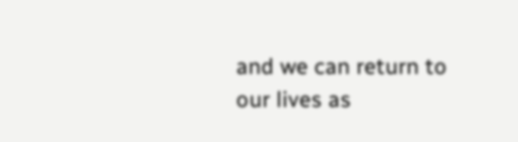and we can return to our lives as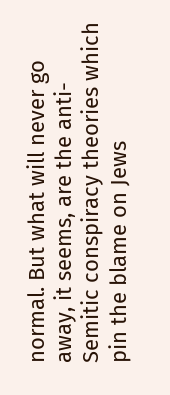normal. But what will never go away, it seems, are the anti-Semitic conspiracy theories which pin the blame on Jews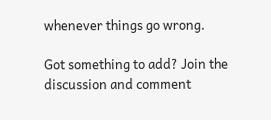whenever things go wrong.

Got something to add? Join the discussion and comment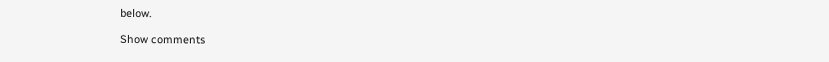below.

Show comments